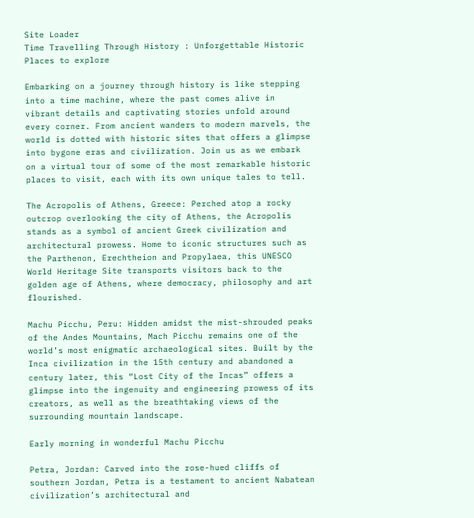Site Loader
Time Travelling Through History : Unforgettable Historic Places to explore

Embarking on a journey through history is like stepping into a time machine, where the past comes alive in vibrant details and captivating stories unfold around every corner. From ancient wanders to modern marvels, the world is dotted with historic sites that offers a glimpse into bygone eras and civilization. Join us as we embark on a virtual tour of some of the most remarkable historic places to visit, each with its own unique tales to tell.

The Acropolis of Athens, Greece: Perched atop a rocky outcrop overlooking the city of Athens, the Acropolis stands as a symbol of ancient Greek civilization and architectural prowess. Home to iconic structures such as the Parthenon, Erechtheion and Propylaea, this UNESCO World Heritage Site transports visitors back to the golden age of Athens, where democracy, philosophy and art flourished.

Machu Picchu, Peru: Hidden amidst the mist-shrouded peaks of the Andes Mountains, Mach Picchu remains one of the world’s most enigmatic archaeological sites. Built by the Inca civilization in the 15th century and abandoned a century later, this “Lost City of the Incas” offers a glimpse into the ingenuity and engineering prowess of its creators, as well as the breathtaking views of the surrounding mountain landscape.

Early morning in wonderful Machu Picchu

Petra, Jordan: Carved into the rose-hued cliffs of southern Jordan, Petra is a testament to ancient Nabatean civilization’s architectural and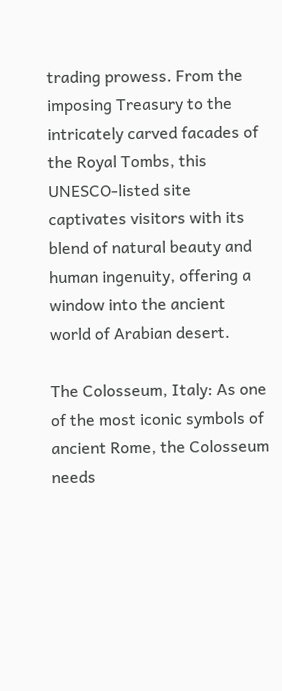trading prowess. From the imposing Treasury to the intricately carved facades of the Royal Tombs, this UNESCO-listed site captivates visitors with its blend of natural beauty and human ingenuity, offering a window into the ancient world of Arabian desert.

The Colosseum, Italy: As one of the most iconic symbols of ancient Rome, the Colosseum needs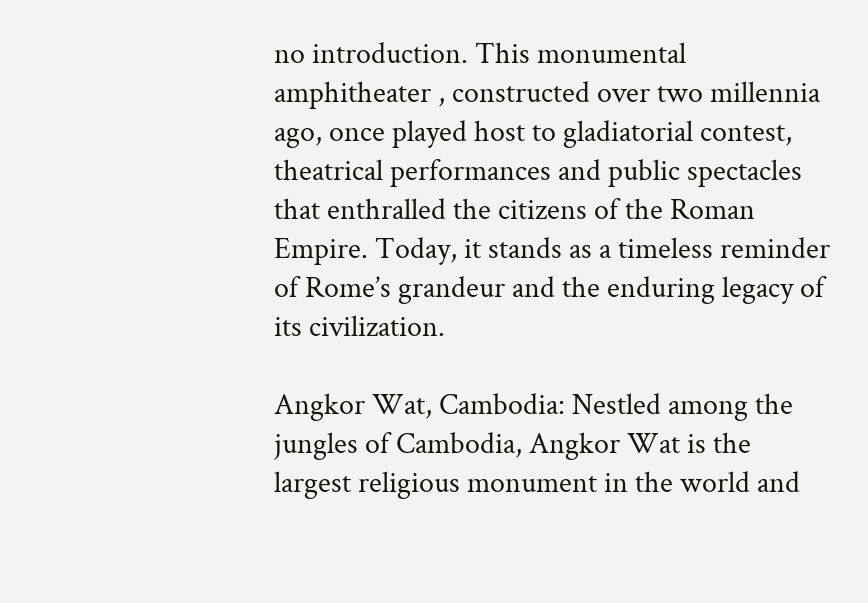no introduction. This monumental amphitheater , constructed over two millennia ago, once played host to gladiatorial contest, theatrical performances and public spectacles that enthralled the citizens of the Roman Empire. Today, it stands as a timeless reminder of Rome’s grandeur and the enduring legacy of its civilization.

Angkor Wat, Cambodia: Nestled among the jungles of Cambodia, Angkor Wat is the largest religious monument in the world and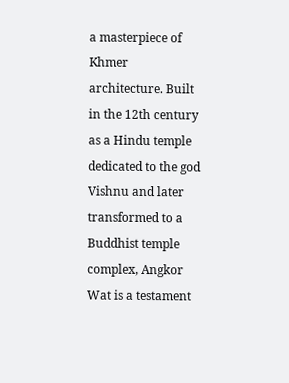a masterpiece of Khmer architecture. Built in the 12th century as a Hindu temple dedicated to the god Vishnu and later transformed to a Buddhist temple complex, Angkor Wat is a testament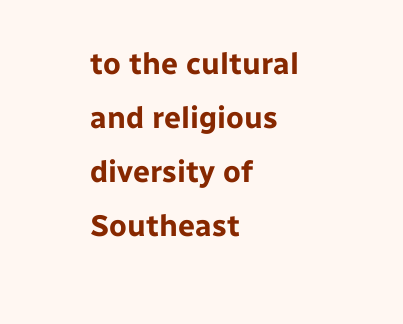to the cultural and religious diversity of Southeast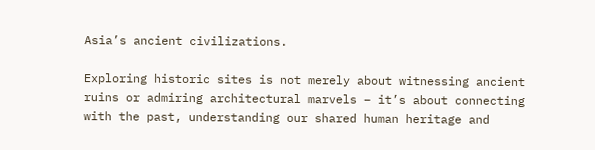Asia’s ancient civilizations.

Exploring historic sites is not merely about witnessing ancient ruins or admiring architectural marvels – it’s about connecting with the past, understanding our shared human heritage and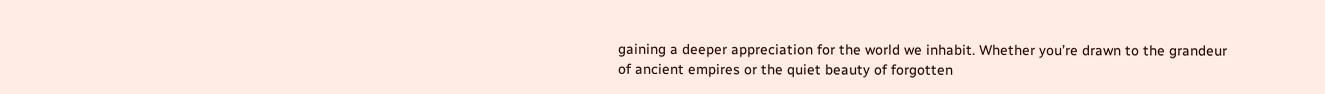gaining a deeper appreciation for the world we inhabit. Whether you’re drawn to the grandeur of ancient empires or the quiet beauty of forgotten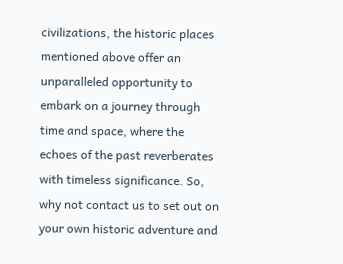civilizations, the historic places mentioned above offer an unparalleled opportunity to embark on a journey through time and space, where the echoes of the past reverberates with timeless significance. So, why not contact us to set out on your own historic adventure and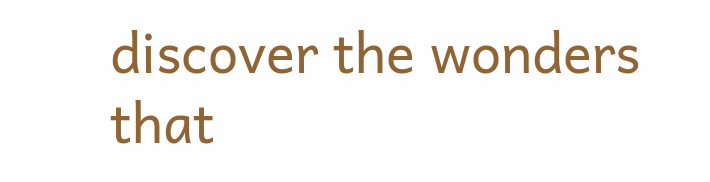discover the wonders that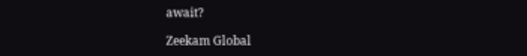await?

Zeekam Global